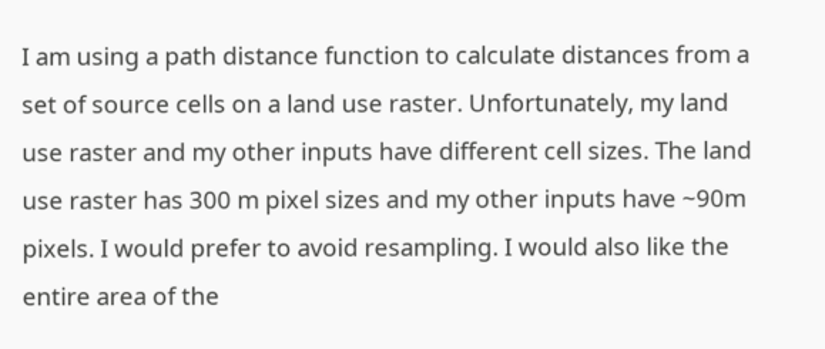I am using a path distance function to calculate distances from a set of source cells on a land use raster. Unfortunately, my land use raster and my other inputs have different cell sizes. The land use raster has 300 m pixel sizes and my other inputs have ~90m pixels. I would prefer to avoid resampling. I would also like the entire area of the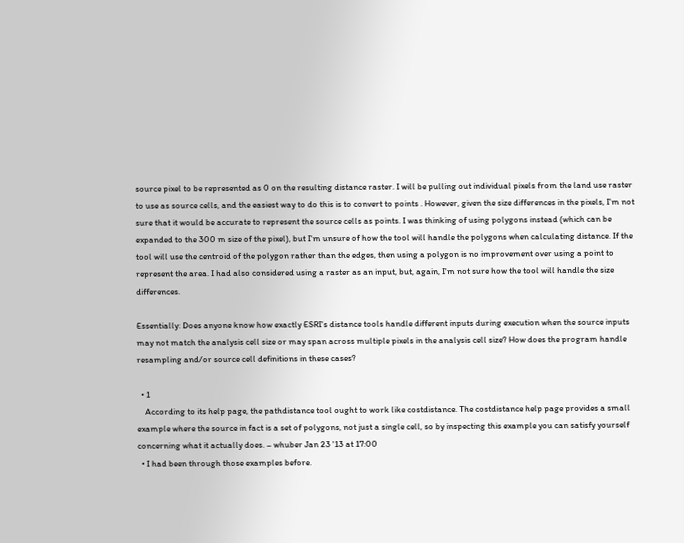source pixel to be represented as 0 on the resulting distance raster. I will be pulling out individual pixels from the land use raster to use as source cells, and the easiest way to do this is to convert to points . However, given the size differences in the pixels, I'm not sure that it would be accurate to represent the source cells as points. I was thinking of using polygons instead (which can be expanded to the 300 m size of the pixel), but I'm unsure of how the tool will handle the polygons when calculating distance. If the tool will use the centroid of the polygon rather than the edges, then using a polygon is no improvement over using a point to represent the area. I had also considered using a raster as an input, but, again, I'm not sure how the tool will handle the size differences.

Essentially: Does anyone know how exactly ESRI's distance tools handle different inputs during execution when the source inputs may not match the analysis cell size or may span across multiple pixels in the analysis cell size? How does the program handle resampling and/or source cell definitions in these cases?

  • 1
    According to its help page, the pathdistance tool ought to work like costdistance. The costdistance help page provides a small example where the source in fact is a set of polygons, not just a single cell, so by inspecting this example you can satisfy yourself concerning what it actually does. – whuber Jan 23 '13 at 17:00
  • I had been through those examples before.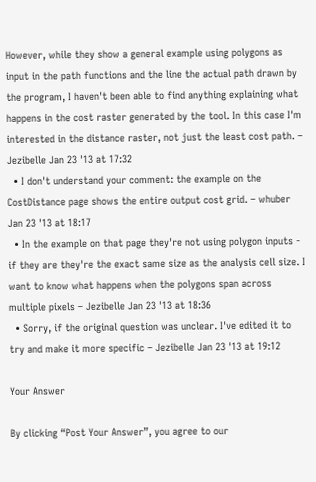However, while they show a general example using polygons as input in the path functions and the line the actual path drawn by the program, I haven't been able to find anything explaining what happens in the cost raster generated by the tool. In this case I'm interested in the distance raster, not just the least cost path. – Jezibelle Jan 23 '13 at 17:32
  • I don't understand your comment: the example on the CostDistance page shows the entire output cost grid. – whuber Jan 23 '13 at 18:17
  • In the example on that page they're not using polygon inputs - if they are they're the exact same size as the analysis cell size. I want to know what happens when the polygons span across multiple pixels – Jezibelle Jan 23 '13 at 18:36
  • Sorry, if the original question was unclear. I've edited it to try and make it more specific – Jezibelle Jan 23 '13 at 19:12

Your Answer

By clicking “Post Your Answer”, you agree to our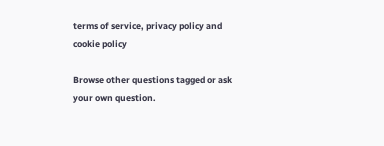terms of service, privacy policy and cookie policy

Browse other questions tagged or ask your own question.